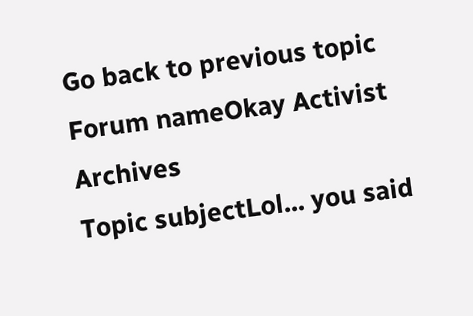Go back to previous topic
Forum nameOkay Activist Archives
Topic subjectLol... you said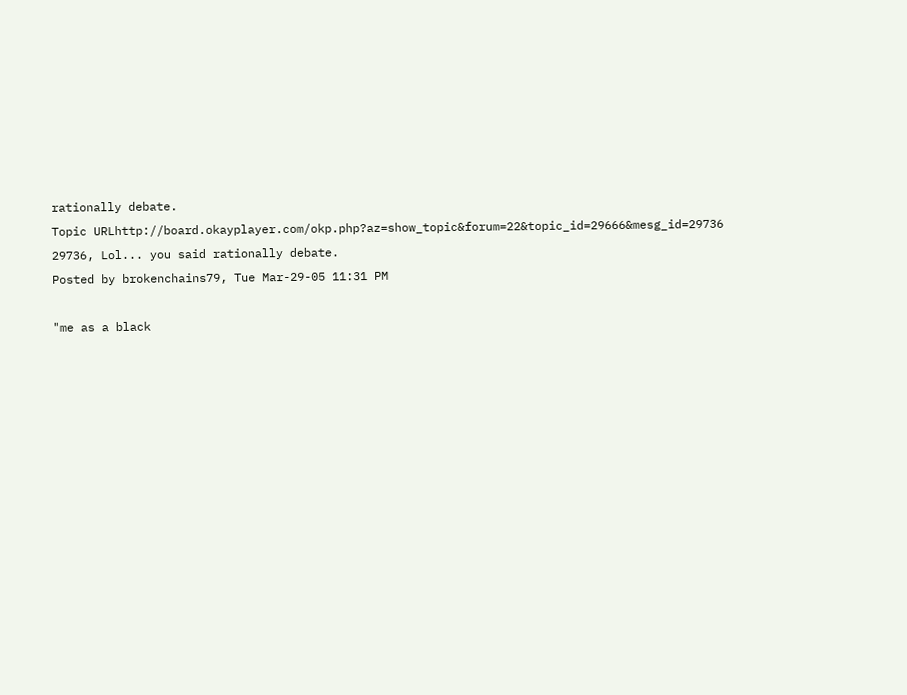rationally debate.
Topic URLhttp://board.okayplayer.com/okp.php?az=show_topic&forum=22&topic_id=29666&mesg_id=29736
29736, Lol... you said rationally debate.
Posted by brokenchains79, Tue Mar-29-05 11:31 PM

"me as a black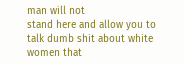man will not
stand here and allow you to
talk dumb shit about white
women that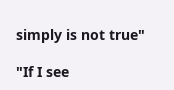simply is not true"

"If I see